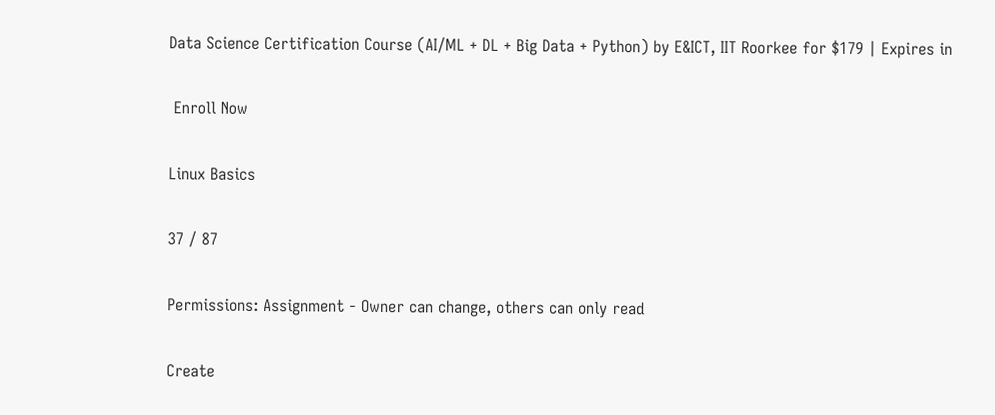Data Science Certification Course (AI/ML + DL + Big Data + Python) by E&ICT, IIT Roorkee for $179 | Expires in

 Enroll Now

Linux Basics

37 / 87

Permissions: Assignment - Owner can change, others can only read

Create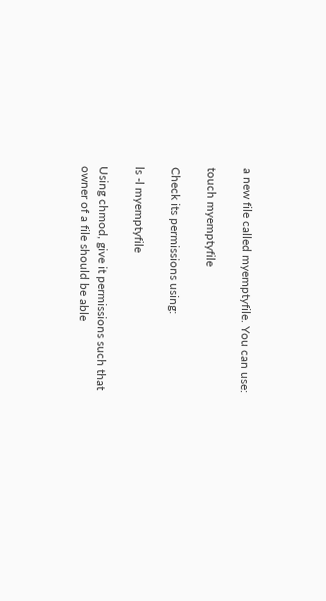a new file called myemptyfile. You can use:

touch myemptyfile

Check its permissions using:

ls -l myemptyfile

Using chmod, give it permissions such that owner of a file should be able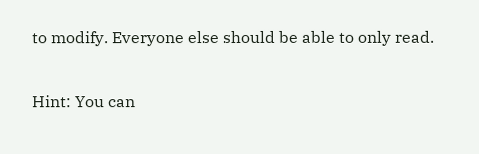to modify. Everyone else should be able to only read.

Hint: You can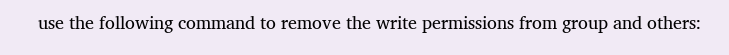use the following command to remove the write permissions from group and others: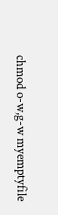chmod o-w,g-w myemptyfile